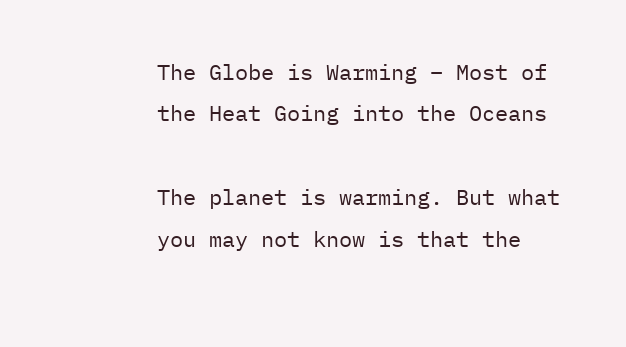The Globe is Warming – Most of the Heat Going into the Oceans

The planet is warming. But what you may not know is that the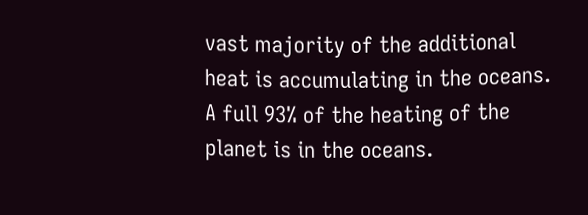vast majority of the additional heat is accumulating in the oceans. A full 93% of the heating of the planet is in the oceans.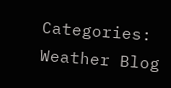Categories: Weather Blog